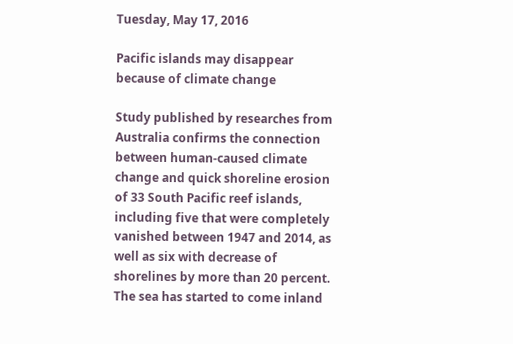Tuesday, May 17, 2016

Pacific islands may disappear because of climate change

Study published by researches from Australia confirms the connection between human-caused climate change and quick shoreline erosion of 33 South Pacific reef islands, including five that were completely vanished between 1947 and 2014, as well as six with decrease of shorelines by more than 20 percent.
The sea has started to come inland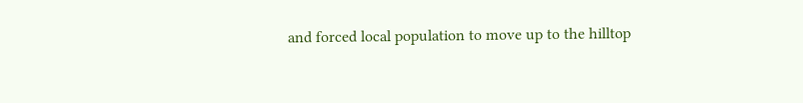and forced local population to move up to the hilltop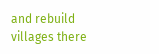and rebuild villages there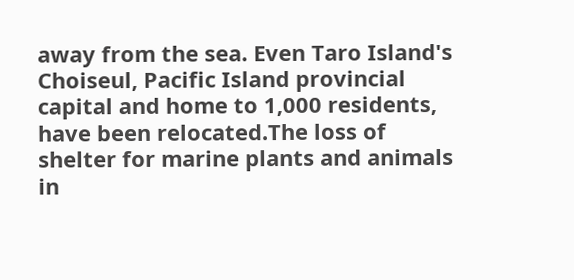away from the sea. Even Taro Island's Choiseul, Pacific Island provincial capital and home to 1,000 residents, have been relocated.The loss of shelter for marine plants and animals in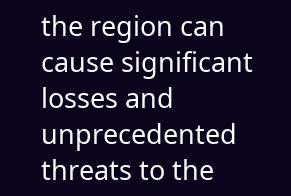the region can cause significant losses and unprecedented threats to the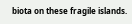biota on these fragile islands.